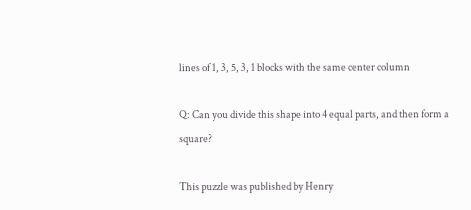lines of 1, 3, 5, 3, 1 blocks with the same center column

Q: Can you divide this shape into 4 equal parts, and then form a square?

This puzzle was published by Henry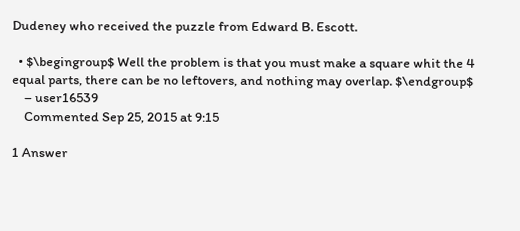Dudeney who received the puzzle from Edward B. Escott.

  • $\begingroup$ Well the problem is that you must make a square whit the 4 equal parts, there can be no leftovers, and nothing may overlap. $\endgroup$
    – user16539
    Commented Sep 25, 2015 at 9:15

1 Answer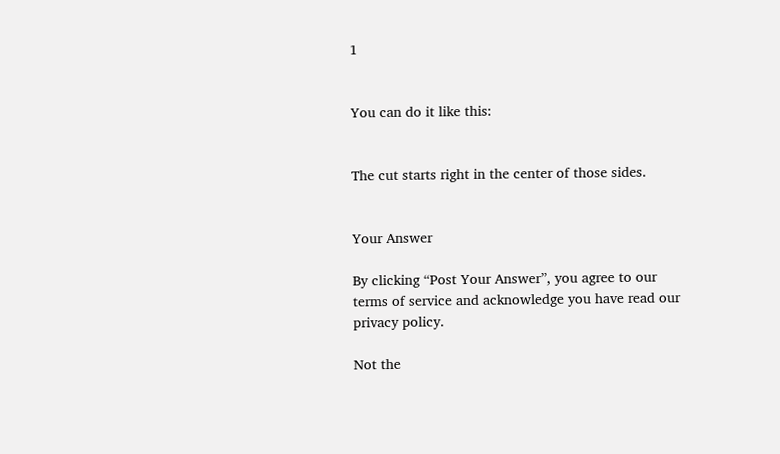1


You can do it like this:


The cut starts right in the center of those sides.


Your Answer

By clicking “Post Your Answer”, you agree to our terms of service and acknowledge you have read our privacy policy.

Not the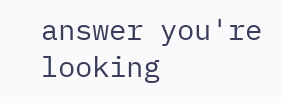answer you're looking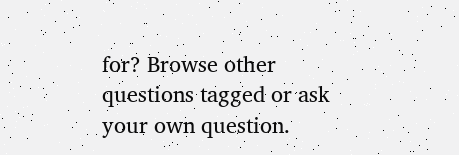for? Browse other questions tagged or ask your own question.